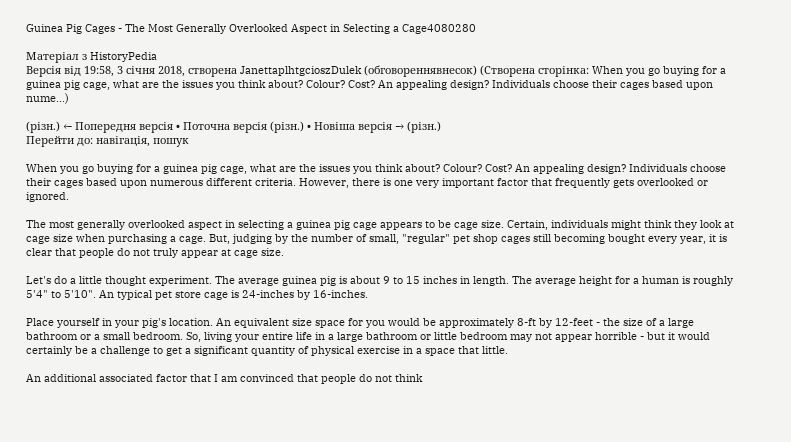Guinea Pig Cages - The Most Generally Overlooked Aspect in Selecting a Cage4080280

Матеріал з HistoryPedia
Версія від 19:58, 3 січня 2018, створена JanettaplhtgcioszDulek (обговореннявнесок) (Створена сторінка: When you go buying for a guinea pig cage, what are the issues you think about? Colour? Cost? An appealing design? Individuals choose their cages based upon nume...)

(різн.) ← Попередня версія • Поточна версія (різн.) • Новіша версія → (різн.)
Перейти до: навігація, пошук

When you go buying for a guinea pig cage, what are the issues you think about? Colour? Cost? An appealing design? Individuals choose their cages based upon numerous different criteria. However, there is one very important factor that frequently gets overlooked or ignored.

The most generally overlooked aspect in selecting a guinea pig cage appears to be cage size. Certain, individuals might think they look at cage size when purchasing a cage. But, judging by the number of small, "regular" pet shop cages still becoming bought every year, it is clear that people do not truly appear at cage size.

Let's do a little thought experiment. The average guinea pig is about 9 to 15 inches in length. The average height for a human is roughly 5'4" to 5'10". An typical pet store cage is 24-inches by 16-inches.

Place yourself in your pig's location. An equivalent size space for you would be approximately 8-ft by 12-feet - the size of a large bathroom or a small bedroom. So, living your entire life in a large bathroom or little bedroom may not appear horrible - but it would certainly be a challenge to get a significant quantity of physical exercise in a space that little.

An additional associated factor that I am convinced that people do not think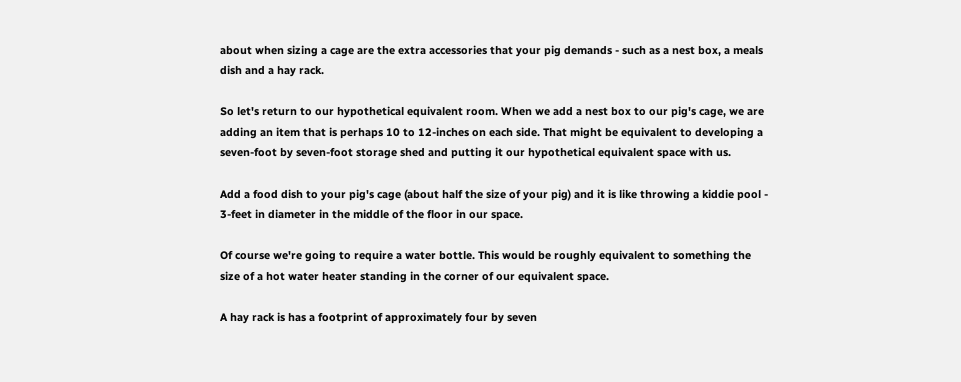about when sizing a cage are the extra accessories that your pig demands - such as a nest box, a meals dish and a hay rack.

So let's return to our hypothetical equivalent room. When we add a nest box to our pig's cage, we are adding an item that is perhaps 10 to 12-inches on each side. That might be equivalent to developing a seven-foot by seven-foot storage shed and putting it our hypothetical equivalent space with us.

Add a food dish to your pig's cage (about half the size of your pig) and it is like throwing a kiddie pool - 3-feet in diameter in the middle of the floor in our space.

Of course we're going to require a water bottle. This would be roughly equivalent to something the size of a hot water heater standing in the corner of our equivalent space.

A hay rack is has a footprint of approximately four by seven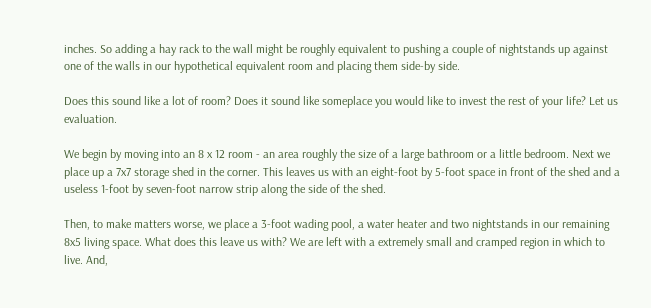inches. So adding a hay rack to the wall might be roughly equivalent to pushing a couple of nightstands up against one of the walls in our hypothetical equivalent room and placing them side-by side.

Does this sound like a lot of room? Does it sound like someplace you would like to invest the rest of your life? Let us evaluation.

We begin by moving into an 8 x 12 room - an area roughly the size of a large bathroom or a little bedroom. Next we place up a 7x7 storage shed in the corner. This leaves us with an eight-foot by 5-foot space in front of the shed and a useless 1-foot by seven-foot narrow strip along the side of the shed.

Then, to make matters worse, we place a 3-foot wading pool, a water heater and two nightstands in our remaining 8x5 living space. What does this leave us with? We are left with a extremely small and cramped region in which to live. And,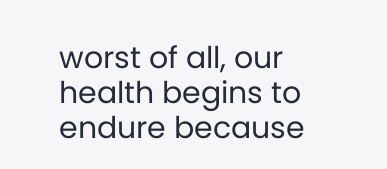worst of all, our health begins to endure because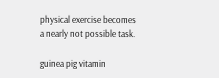physical exercise becomes a nearly not possible task.

guinea pig vitamin